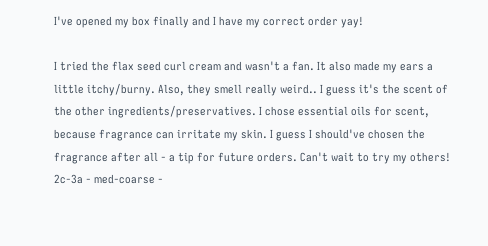I've opened my box finally and I have my correct order yay!

I tried the flax seed curl cream and wasn't a fan. It also made my ears a little itchy/burny. Also, they smell really weird.. I guess it's the scent of the other ingredients/preservatives. I chose essential oils for scent, because fragrance can irritate my skin. I guess I should've chosen the fragrance after all - a tip for future orders. Can't wait to try my others!
2c-3a - med-coarse -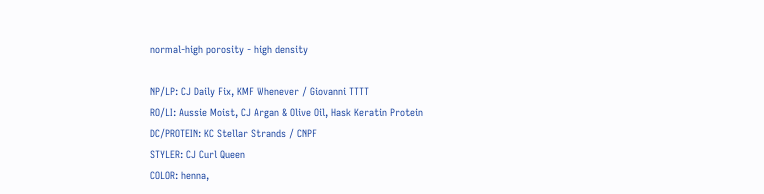normal-high porosity - high density

NP/LP: CJ Daily Fix, KMF Whenever / Giovanni TTTT
RO/LI: Aussie Moist, CJ Argan & Olive Oil, Hask Keratin Protein
DC/PROTEIN: KC Stellar Strands / CNPF
STYLER: CJ Curl Queen
COLOR: henna,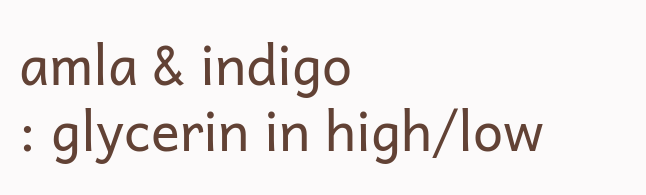amla & indigo
: glycerin in high/low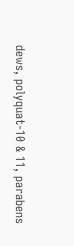dews, polyquat-10 & 11, parabens